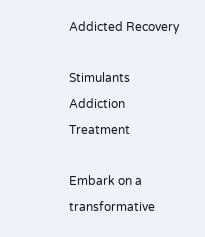Addicted Recovery

Stimulants Addiction Treatment

Embark on a transformative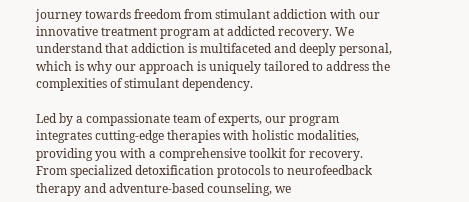journey towards freedom from stimulant addiction with our innovative treatment program at addicted recovery. We understand that addiction is multifaceted and deeply personal, which is why our approach is uniquely tailored to address the complexities of stimulant dependency.

Led by a compassionate team of experts, our program integrates cutting-edge therapies with holistic modalities, providing you with a comprehensive toolkit for recovery. From specialized detoxification protocols to neurofeedback therapy and adventure-based counseling, we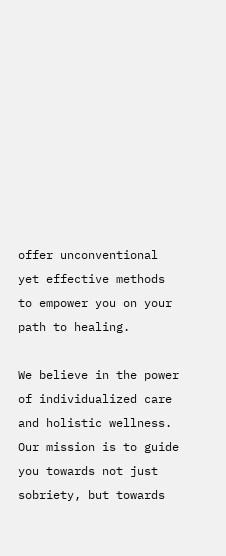offer unconventional yet effective methods to empower you on your path to healing.

We believe in the power of individualized care and holistic wellness. Our mission is to guide you towards not just sobriety, but towards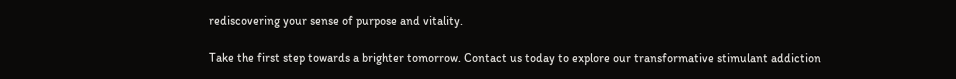rediscovering your sense of purpose and vitality.

Take the first step towards a brighter tomorrow. Contact us today to explore our transformative stimulant addiction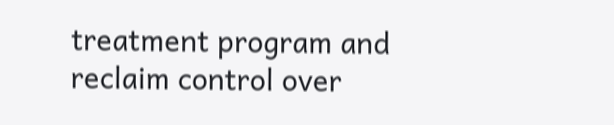treatment program and reclaim control over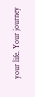your life. Your journey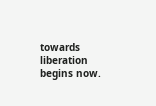towards liberation begins now.